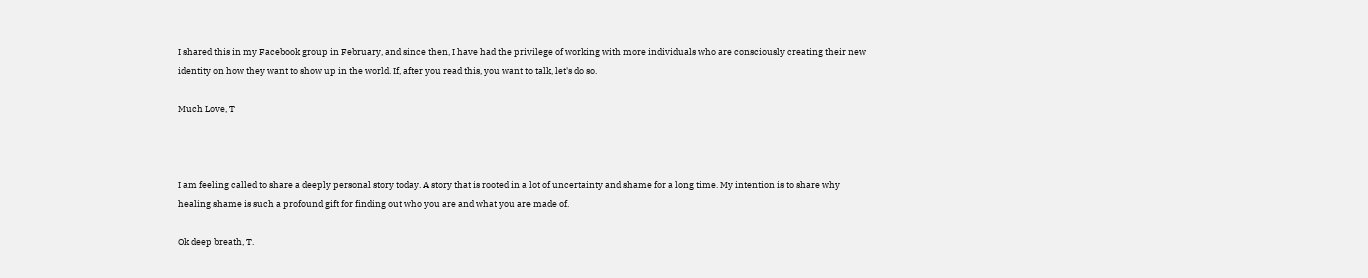I shared this in my Facebook group in February, and since then, I have had the privilege of working with more individuals who are consciously creating their new identity on how they want to show up in the world. If, after you read this, you want to talk, let's do so.

Much Love, T



I am feeling called to share a deeply personal story today. A story that is rooted in a lot of uncertainty and shame for a long time. My intention is to share why healing shame is such a profound gift for finding out who you are and what you are made of.

Ok deep breath, T.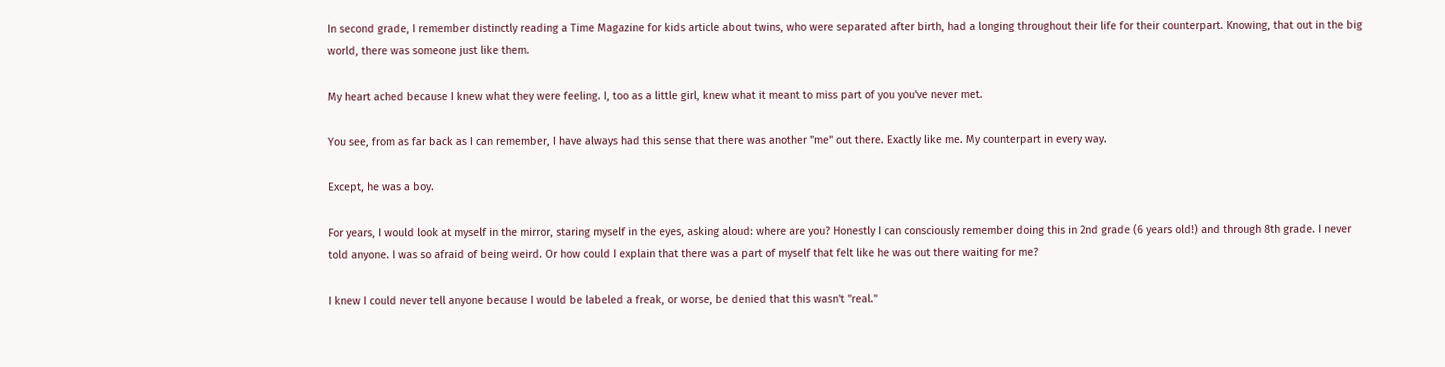In second grade, I remember distinctly reading a Time Magazine for kids article about twins, who were separated after birth, had a longing throughout their life for their counterpart. Knowing, that out in the big world, there was someone just like them.

My heart ached because I knew what they were feeling. I, too as a little girl, knew what it meant to miss part of you you've never met.

You see, from as far back as I can remember, I have always had this sense that there was another "me" out there. Exactly like me. My counterpart in every way.

Except, he was a boy.

For years, I would look at myself in the mirror, staring myself in the eyes, asking aloud: where are you? Honestly I can consciously remember doing this in 2nd grade (6 years old!) and through 8th grade. I never told anyone. I was so afraid of being weird. Or how could I explain that there was a part of myself that felt like he was out there waiting for me?

I knew I could never tell anyone because I would be labeled a freak, or worse, be denied that this wasn't "real."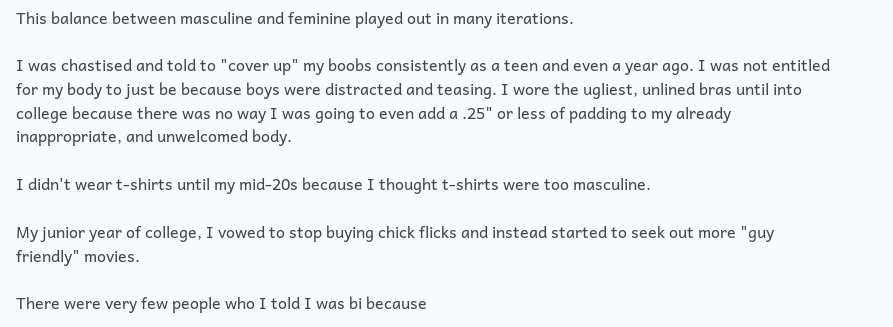This balance between masculine and feminine played out in many iterations.

I was chastised and told to "cover up" my boobs consistently as a teen and even a year ago. I was not entitled for my body to just be because boys were distracted and teasing. I wore the ugliest, unlined bras until into college because there was no way I was going to even add a .25" or less of padding to my already inappropriate, and unwelcomed body.

I didn't wear t-shirts until my mid-20s because I thought t-shirts were too masculine.

My junior year of college, I vowed to stop buying chick flicks and instead started to seek out more "guy friendly" movies.

There were very few people who I told I was bi because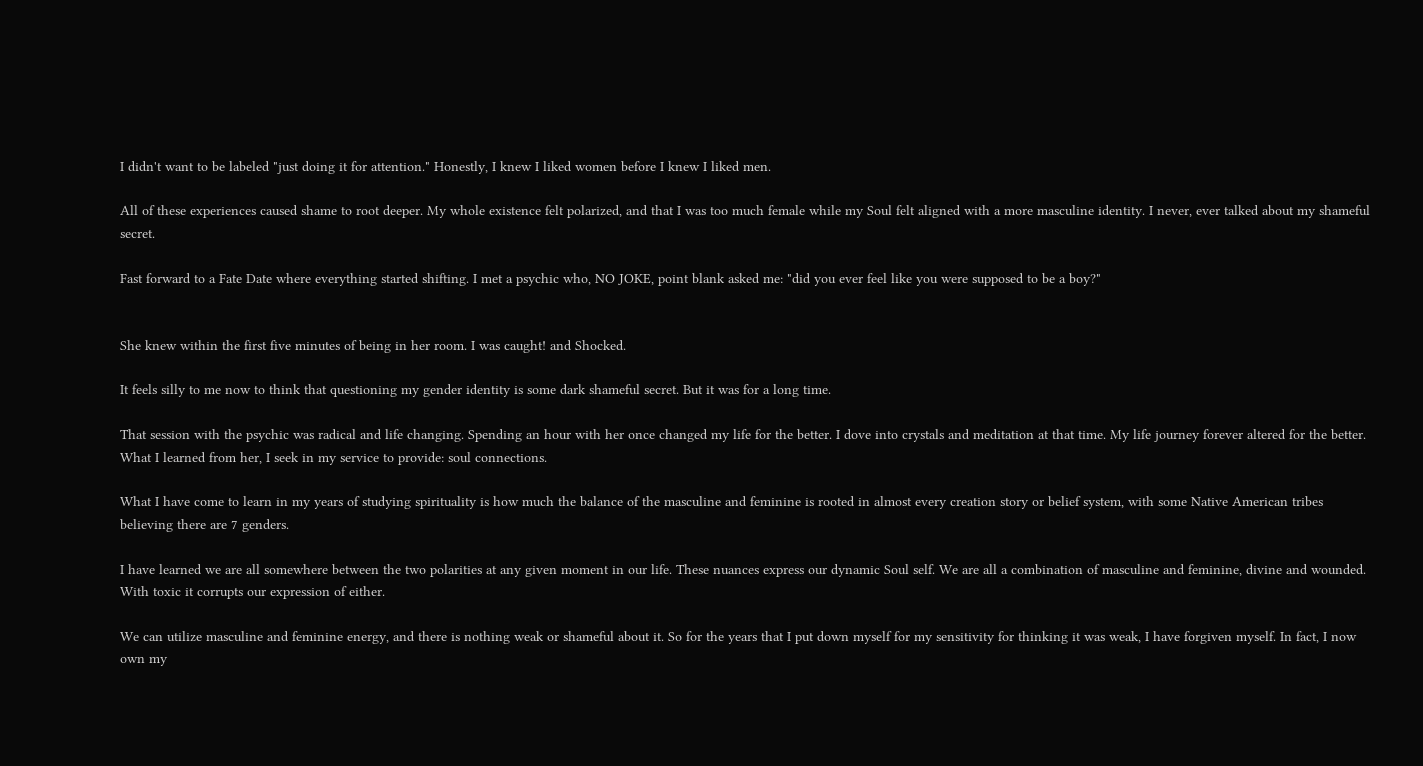I didn't want to be labeled "just doing it for attention." Honestly, I knew I liked women before I knew I liked men.

All of these experiences caused shame to root deeper. My whole existence felt polarized, and that I was too much female while my Soul felt aligned with a more masculine identity. I never, ever talked about my shameful secret.

Fast forward to a Fate Date where everything started shifting. I met a psychic who, NO JOKE, point blank asked me: "did you ever feel like you were supposed to be a boy?"


She knew within the first five minutes of being in her room. I was caught! and Shocked.

It feels silly to me now to think that questioning my gender identity is some dark shameful secret. But it was for a long time.

That session with the psychic was radical and life changing. Spending an hour with her once changed my life for the better. I dove into crystals and meditation at that time. My life journey forever altered for the better. What I learned from her, I seek in my service to provide: soul connections.

What I have come to learn in my years of studying spirituality is how much the balance of the masculine and feminine is rooted in almost every creation story or belief system, with some Native American tribes believing there are 7 genders.

I have learned we are all somewhere between the two polarities at any given moment in our life. These nuances express our dynamic Soul self. We are all a combination of masculine and feminine, divine and wounded. With toxic it corrupts our expression of either.

We can utilize masculine and feminine energy, and there is nothing weak or shameful about it. So for the years that I put down myself for my sensitivity for thinking it was weak, I have forgiven myself. In fact, I now own my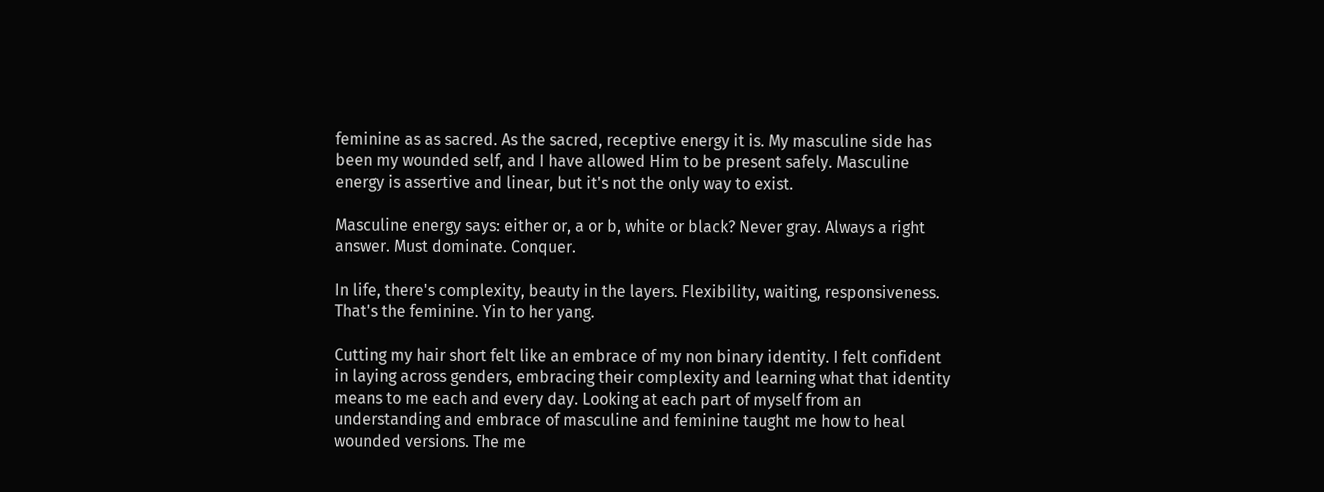feminine as as sacred. As the sacred, receptive energy it is. My masculine side has been my wounded self, and I have allowed Him to be present safely. Masculine energy is assertive and linear, but it's not the only way to exist.

Masculine energy says: either or, a or b, white or black? Never gray. Always a right answer. Must dominate. Conquer.

In life, there's complexity, beauty in the layers. Flexibility, waiting, responsiveness. That's the feminine. Yin to her yang.

Cutting my hair short felt like an embrace of my non binary identity. I felt confident in laying across genders, embracing their complexity and learning what that identity means to me each and every day. Looking at each part of myself from an understanding and embrace of masculine and feminine taught me how to heal wounded versions. The me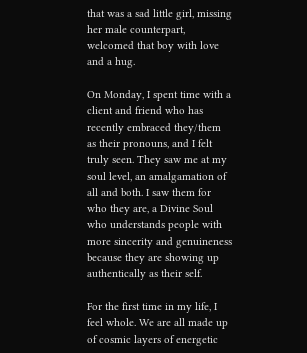that was a sad little girl, missing her male counterpart, welcomed that boy with love and a hug.

On Monday, I spent time with a client and friend who has recently embraced they/them as their pronouns, and I felt truly seen. They saw me at my soul level, an amalgamation of all and both. I saw them for who they are, a Divine Soul who understands people with more sincerity and genuineness because they are showing up authentically as their self.

For the first time in my life, I feel whole. We are all made up of cosmic layers of energetic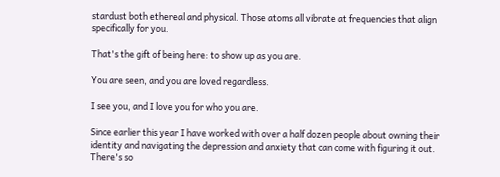stardust both ethereal and physical. Those atoms all vibrate at frequencies that align specifically for you.

That's the gift of being here: to show up as you are.

You are seen, and you are loved regardless.

I see you, and I love you for who you are.

Since earlier this year I have worked with over a half dozen people about owning their identity and navigating the depression and anxiety that can come with figuring it out. There's so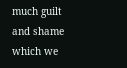much guilt and shame which we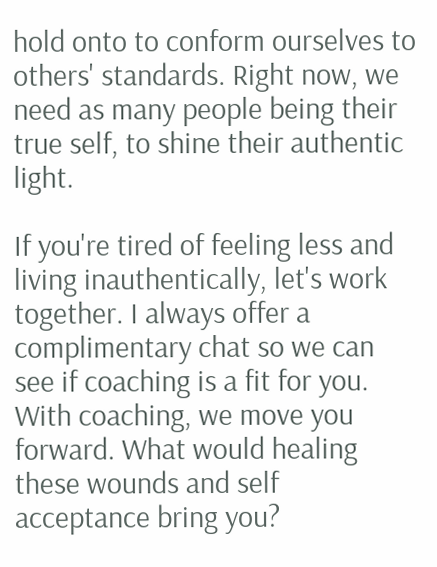hold onto to conform ourselves to others' standards. Right now, we need as many people being their true self, to shine their authentic light.

If you're tired of feeling less and living inauthentically, let's work together. I always offer a complimentary chat so we can see if coaching is a fit for you. With coaching, we move you forward. What would healing these wounds and self acceptance bring you?